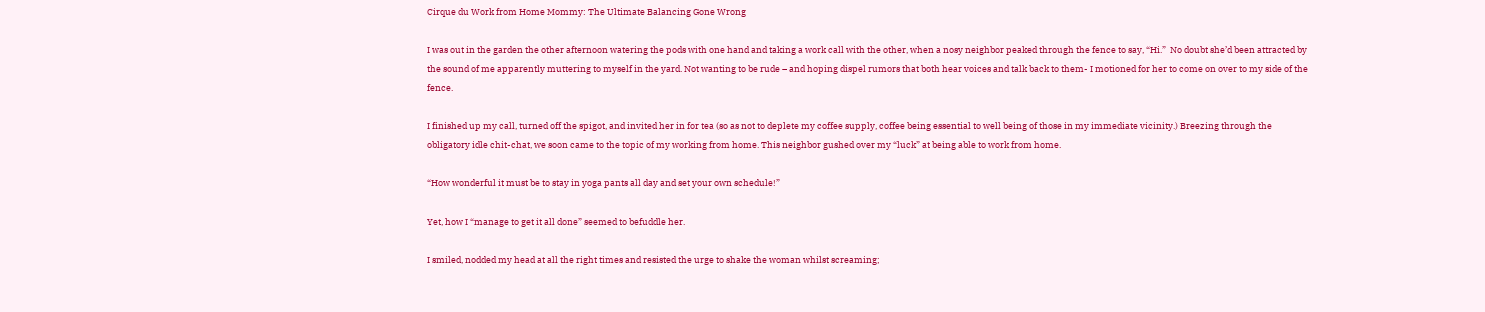Cirque du Work from Home Mommy: The Ultimate Balancing Gone Wrong

I was out in the garden the other afternoon watering the pods with one hand and taking a work call with the other, when a nosy neighbor peaked through the fence to say, “Hi.”  No doubt she’d been attracted by the sound of me apparently muttering to myself in the yard. Not wanting to be rude – and hoping dispel rumors that both hear voices and talk back to them- I motioned for her to come on over to my side of the fence.

I finished up my call, turned off the spigot, and invited her in for tea (so as not to deplete my coffee supply, coffee being essential to well being of those in my immediate vicinity.) Breezing through the obligatory idle chit-chat, we soon came to the topic of my working from home. This neighbor gushed over my “luck” at being able to work from home.

“How wonderful it must be to stay in yoga pants all day and set your own schedule!”

Yet, how I “manage to get it all done” seemed to befuddle her.

I smiled, nodded my head at all the right times and resisted the urge to shake the woman whilst screaming;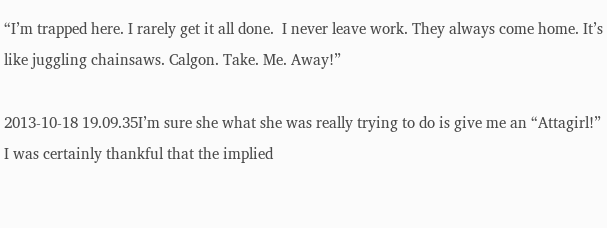“I’m trapped here. I rarely get it all done.  I never leave work. They always come home. It’s like juggling chainsaws. Calgon. Take. Me. Away!”

2013-10-18 19.09.35I’m sure she what she was really trying to do is give me an “Attagirl!” I was certainly thankful that the implied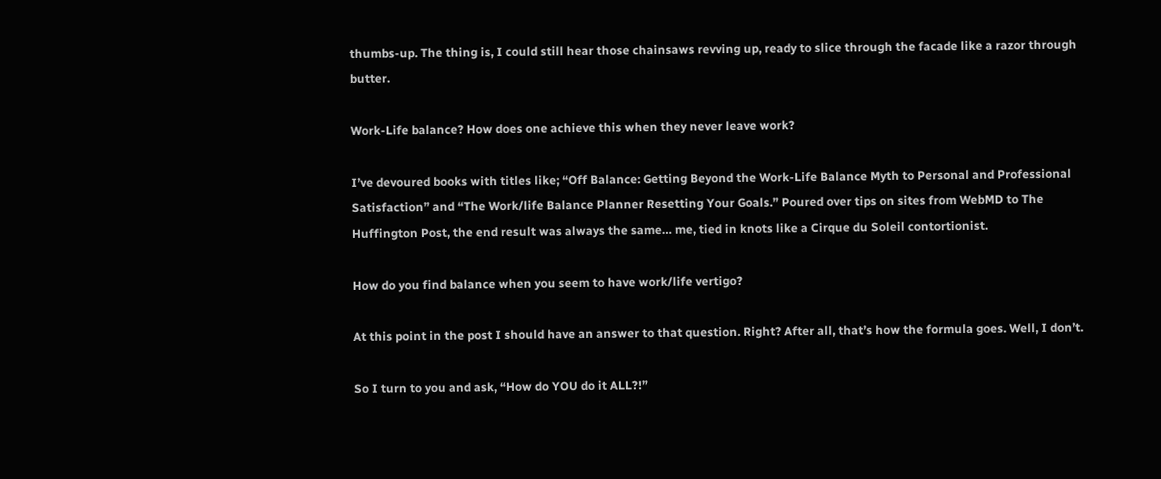thumbs-up. The thing is, I could still hear those chainsaws revving up, ready to slice through the facade like a razor through butter.

Work-Life balance? How does one achieve this when they never leave work?

I’ve devoured books with titles like; “Off Balance: Getting Beyond the Work-Life Balance Myth to Personal and Professional Satisfaction” and “The Work/life Balance Planner Resetting Your Goals.” Poured over tips on sites from WebMD to The Huffington Post, the end result was always the same… me, tied in knots like a Cirque du Soleil contortionist.

How do you find balance when you seem to have work/life vertigo?

At this point in the post I should have an answer to that question. Right? After all, that’s how the formula goes. Well, I don’t.

So I turn to you and ask, “How do YOU do it ALL?!”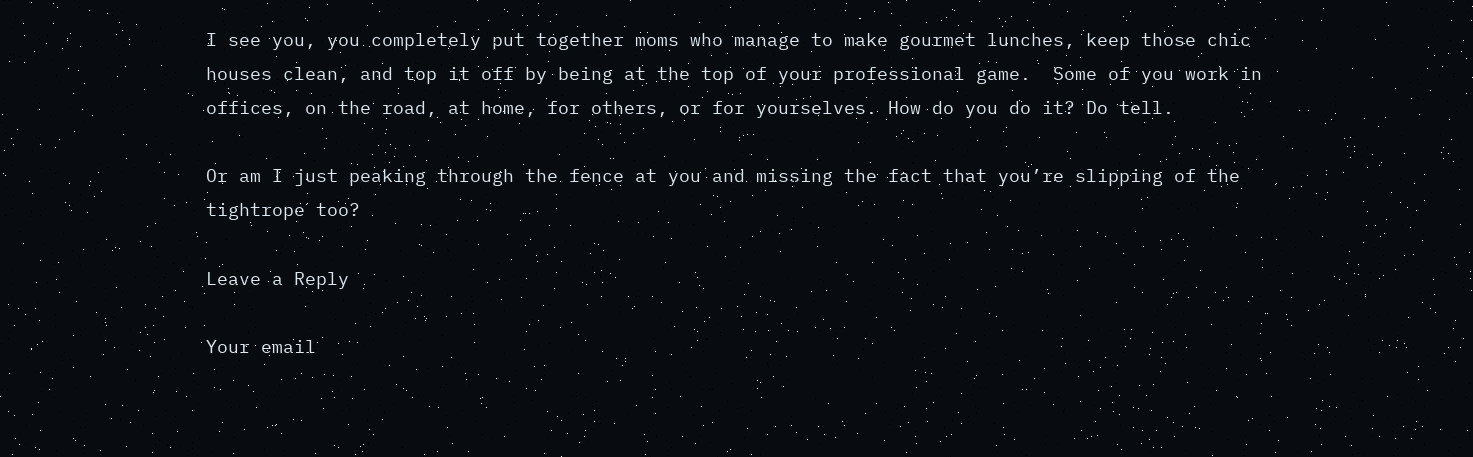I see you, you completely put together moms who manage to make gourmet lunches, keep those chic houses clean, and top it off by being at the top of your professional game.  Some of you work in offices, on the road, at home, for others, or for yourselves. How do you do it? Do tell.

Or am I just peaking through the fence at you and missing the fact that you’re slipping of the tightrope too?

Leave a Reply

Your email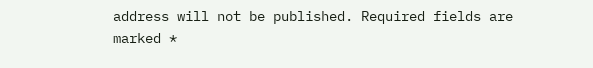address will not be published. Required fields are marked *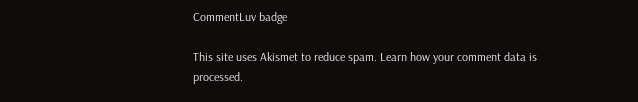CommentLuv badge

This site uses Akismet to reduce spam. Learn how your comment data is processed.